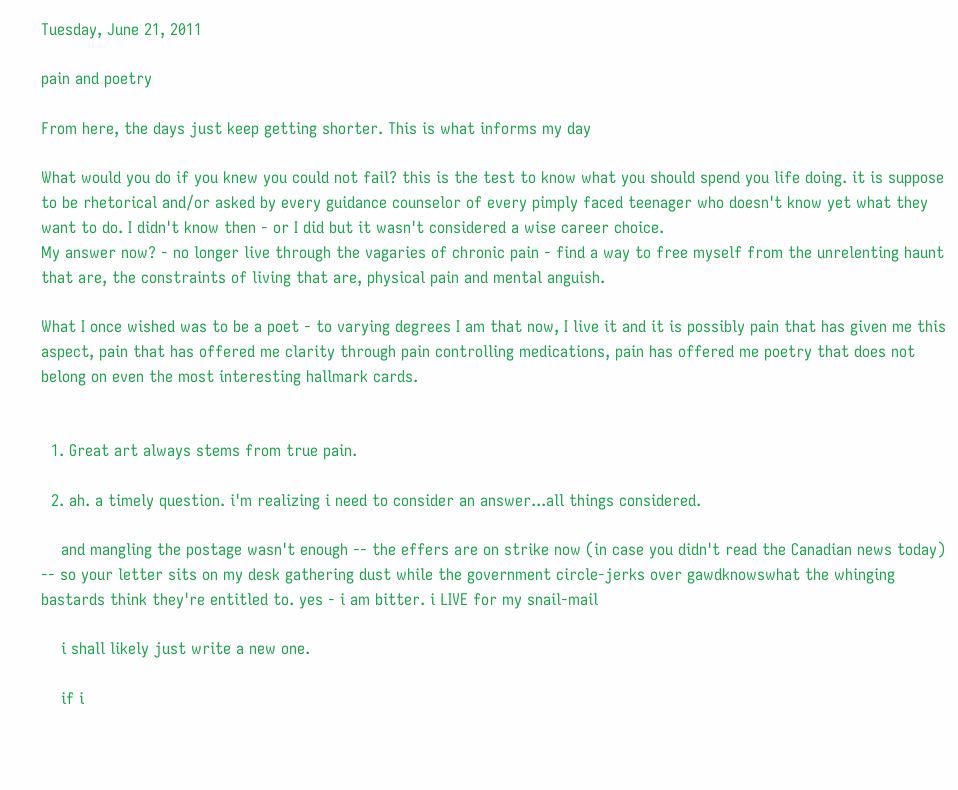Tuesday, June 21, 2011

pain and poetry

From here, the days just keep getting shorter. This is what informs my day

What would you do if you knew you could not fail? this is the test to know what you should spend you life doing. it is suppose to be rhetorical and/or asked by every guidance counselor of every pimply faced teenager who doesn't know yet what they want to do. I didn't know then - or I did but it wasn't considered a wise career choice.
My answer now? - no longer live through the vagaries of chronic pain - find a way to free myself from the unrelenting haunt that are, the constraints of living that are, physical pain and mental anguish.

What I once wished was to be a poet - to varying degrees I am that now, I live it and it is possibly pain that has given me this aspect, pain that has offered me clarity through pain controlling medications, pain has offered me poetry that does not belong on even the most interesting hallmark cards.


  1. Great art always stems from true pain.

  2. ah. a timely question. i'm realizing i need to consider an answer...all things considered.

    and mangling the postage wasn't enough -- the effers are on strike now (in case you didn't read the Canadian news today) -- so your letter sits on my desk gathering dust while the government circle-jerks over gawdknowswhat the whinging bastards think they're entitled to. yes - i am bitter. i LIVE for my snail-mail

    i shall likely just write a new one.

    if i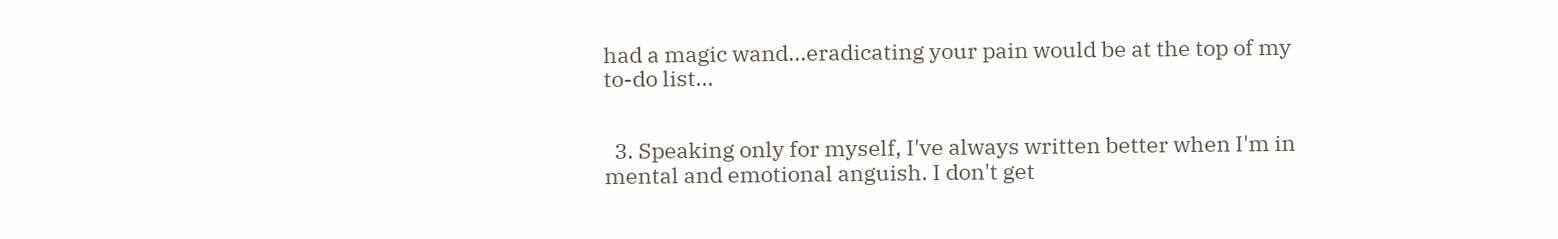had a magic wand...eradicating your pain would be at the top of my to-do list...


  3. Speaking only for myself, I've always written better when I'm in mental and emotional anguish. I don't get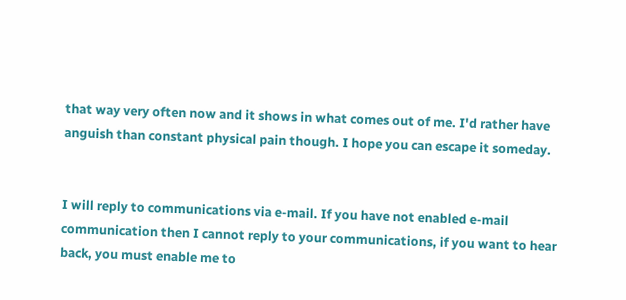that way very often now and it shows in what comes out of me. I'd rather have anguish than constant physical pain though. I hope you can escape it someday.


I will reply to communications via e-mail. If you have not enabled e-mail communication then I cannot reply to your communications, if you want to hear back, you must enable me to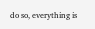do so, everything is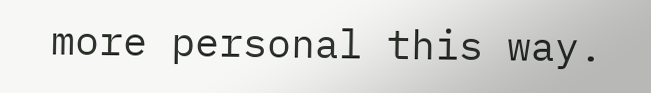more personal this way.